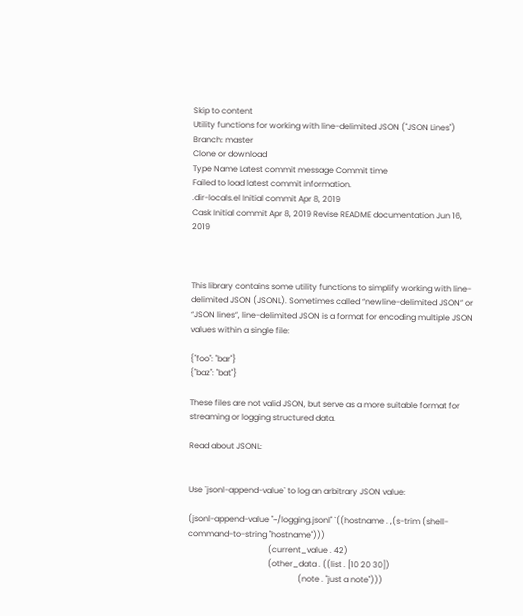Skip to content
Utility functions for working with line-delimited JSON ("JSON Lines")
Branch: master
Clone or download
Type Name Latest commit message Commit time
Failed to load latest commit information.
.dir-locals.el Initial commit Apr 8, 2019
Cask Initial commit Apr 8, 2019 Revise README documentation Jun 16, 2019



This library contains some utility functions to simplify working with line-delimited JSON (JSONL). Sometimes called “newline-delimited JSON” or “JSON lines”, line-delimited JSON is a format for encoding multiple JSON values within a single file:

{"foo": "bar"}
{"baz": "bat"}

These files are not valid JSON, but serve as a more suitable format for streaming or logging structured data.

Read about JSONL:


Use `jsonl-append-value` to log an arbitrary JSON value:

(jsonl-append-value "~/logging.jsonl" `((hostname . ,(s-trim (shell-command-to-string "hostname")))
                                        (current_value . 42)
                                        (other_data . ((list . [10 20 30])
                                                       (note . "just a note")))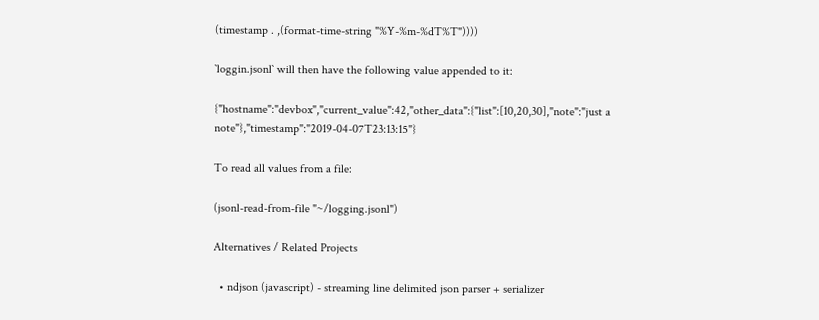(timestamp . ,(format-time-string "%Y-%m-%dT%T"))))

`loggin.jsonl` will then have the following value appended to it:

{"hostname":"devbox","current_value":42,"other_data":{"list":[10,20,30],"note":"just a note"},"timestamp":"2019-04-07T23:13:15"}

To read all values from a file:

(jsonl-read-from-file "~/logging.jsonl")

Alternatives / Related Projects

  • ndjson (javascript) - streaming line delimited json parser + serializer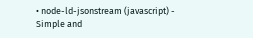• node-ld-jsonstream (javascript) - Simple and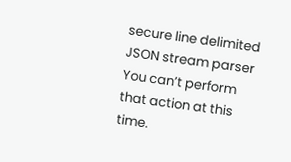secure line delimited JSON stream parser
You can’t perform that action at this time.